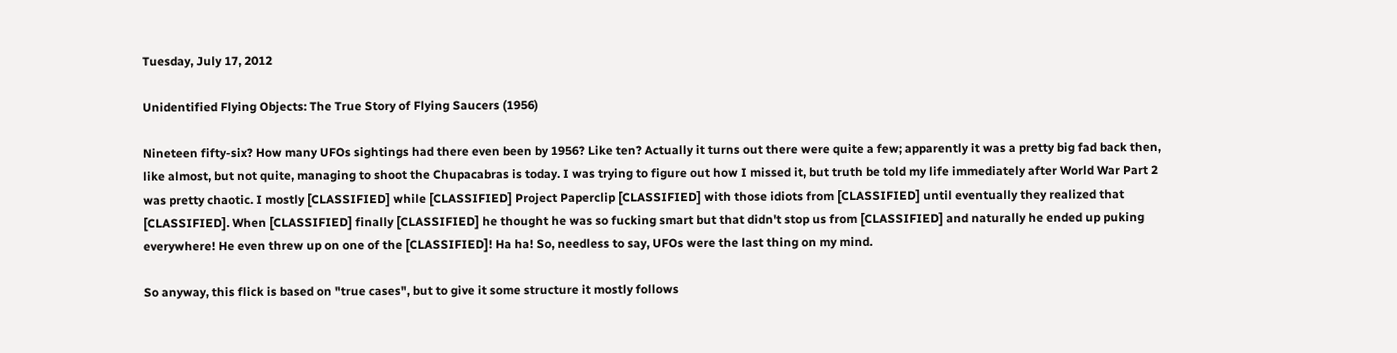Tuesday, July 17, 2012

Unidentified Flying Objects: The True Story of Flying Saucers (1956)

Nineteen fifty-six? How many UFOs sightings had there even been by 1956? Like ten? Actually it turns out there were quite a few; apparently it was a pretty big fad back then, like almost, but not quite, managing to shoot the Chupacabras is today. I was trying to figure out how I missed it, but truth be told my life immediately after World War Part 2 was pretty chaotic. I mostly [CLASSIFIED] while [CLASSIFIED] Project Paperclip [CLASSIFIED] with those idiots from [CLASSIFIED] until eventually they realized that [CLASSIFIED]. When [CLASSIFIED] finally [CLASSIFIED] he thought he was so fucking smart but that didn't stop us from [CLASSIFIED] and naturally he ended up puking everywhere! He even threw up on one of the [CLASSIFIED]! Ha ha! So, needless to say, UFOs were the last thing on my mind.

So anyway, this flick is based on "true cases", but to give it some structure it mostly follows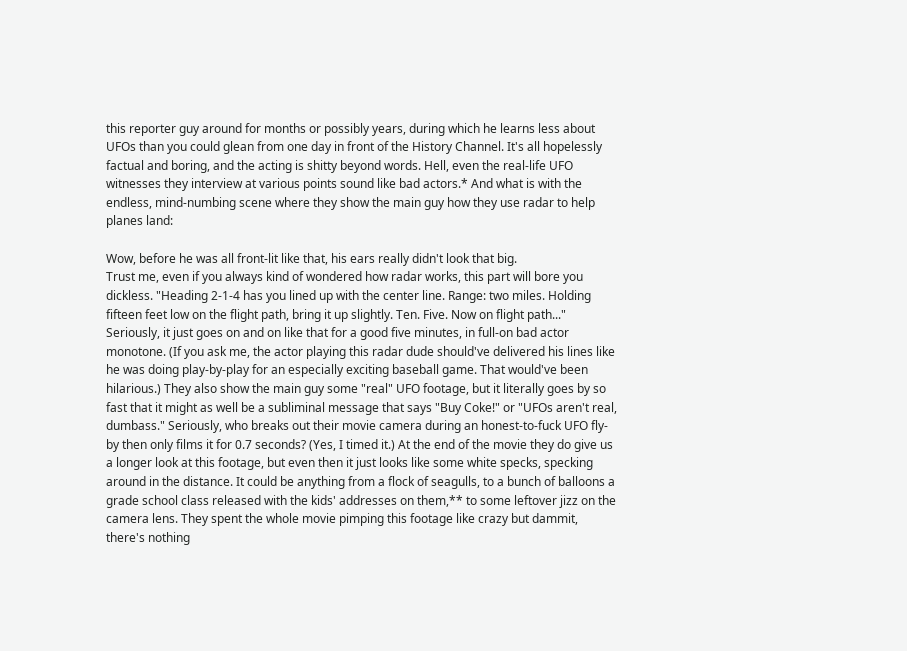this reporter guy around for months or possibly years, during which he learns less about UFOs than you could glean from one day in front of the History Channel. It's all hopelessly factual and boring, and the acting is shitty beyond words. Hell, even the real-life UFO witnesses they interview at various points sound like bad actors.* And what is with the endless, mind-numbing scene where they show the main guy how they use radar to help planes land:

Wow, before he was all front-lit like that, his ears really didn't look that big.
Trust me, even if you always kind of wondered how radar works, this part will bore you dickless. "Heading 2-1-4 has you lined up with the center line. Range: two miles. Holding fifteen feet low on the flight path, bring it up slightly. Ten. Five. Now on flight path..." Seriously, it just goes on and on like that for a good five minutes, in full-on bad actor monotone. (If you ask me, the actor playing this radar dude should've delivered his lines like he was doing play-by-play for an especially exciting baseball game. That would've been hilarious.) They also show the main guy some "real" UFO footage, but it literally goes by so fast that it might as well be a subliminal message that says "Buy Coke!" or "UFOs aren't real, dumbass." Seriously, who breaks out their movie camera during an honest-to-fuck UFO fly-by then only films it for 0.7 seconds? (Yes, I timed it.) At the end of the movie they do give us a longer look at this footage, but even then it just looks like some white specks, specking around in the distance. It could be anything from a flock of seagulls, to a bunch of balloons a grade school class released with the kids' addresses on them,** to some leftover jizz on the camera lens. They spent the whole movie pimping this footage like crazy but dammit, there's nothing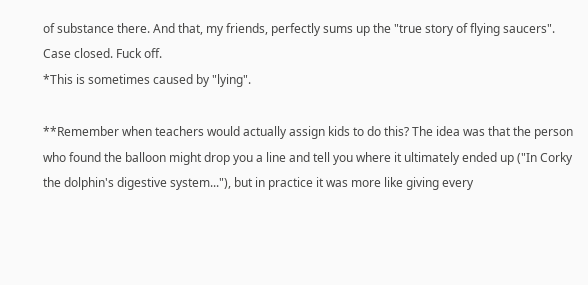of substance there. And that, my friends, perfectly sums up the "true story of flying saucers". Case closed. Fuck off.
*This is sometimes caused by "lying".

**Remember when teachers would actually assign kids to do this? The idea was that the person who found the balloon might drop you a line and tell you where it ultimately ended up ("In Corky the dolphin's digestive system..."), but in practice it was more like giving every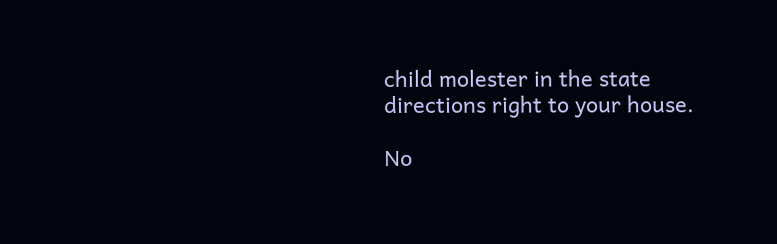child molester in the state directions right to your house.

No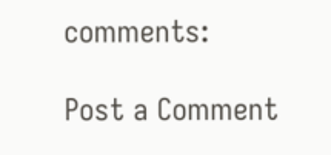comments:

Post a Comment